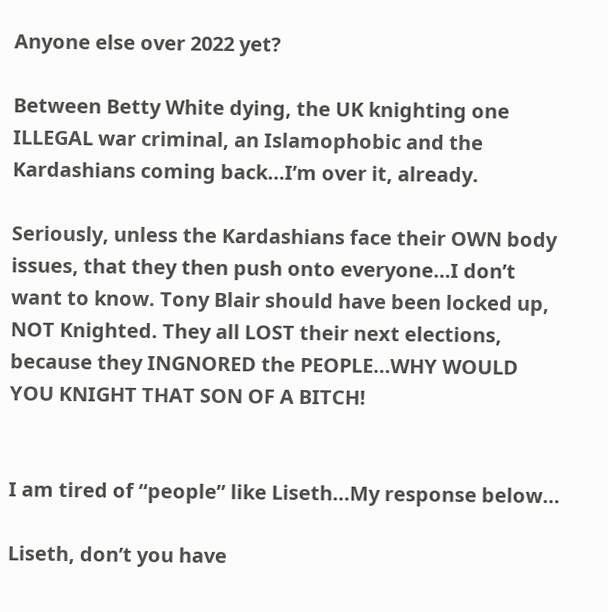Anyone else over 2022 yet?

Between Betty White dying, the UK knighting one ILLEGAL war criminal, an Islamophobic and the Kardashians coming back…I’m over it, already.

Seriously, unless the Kardashians face their OWN body issues, that they then push onto everyone…I don’t want to know. Tony Blair should have been locked up, NOT Knighted. They all LOST their next elections, because they INGNORED the PEOPLE…WHY WOULD YOU KNIGHT THAT SON OF A BITCH!


I am tired of “people” like Liseth…My response below…

Liseth, don’t you have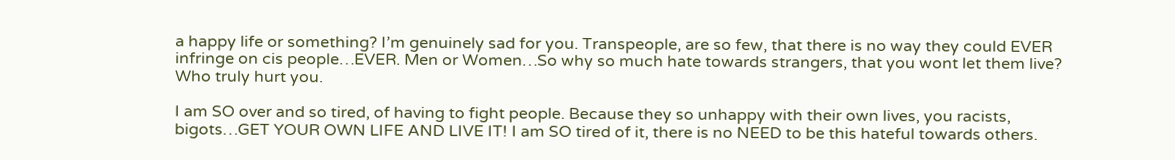a happy life or something? I’m genuinely sad for you. Transpeople, are so few, that there is no way they could EVER infringe on cis people…EVER. Men or Women…So why so much hate towards strangers, that you wont let them live? Who truly hurt you.

I am SO over and so tired, of having to fight people. Because they so unhappy with their own lives, you racists, bigots…GET YOUR OWN LIFE AND LIVE IT! I am SO tired of it, there is no NEED to be this hateful towards others.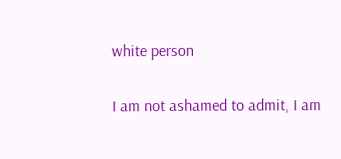white person

I am not ashamed to admit, I am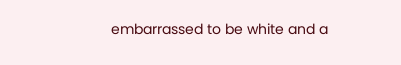embarrassed to be white and a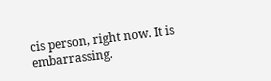cis person, right now. It is embarrassing.